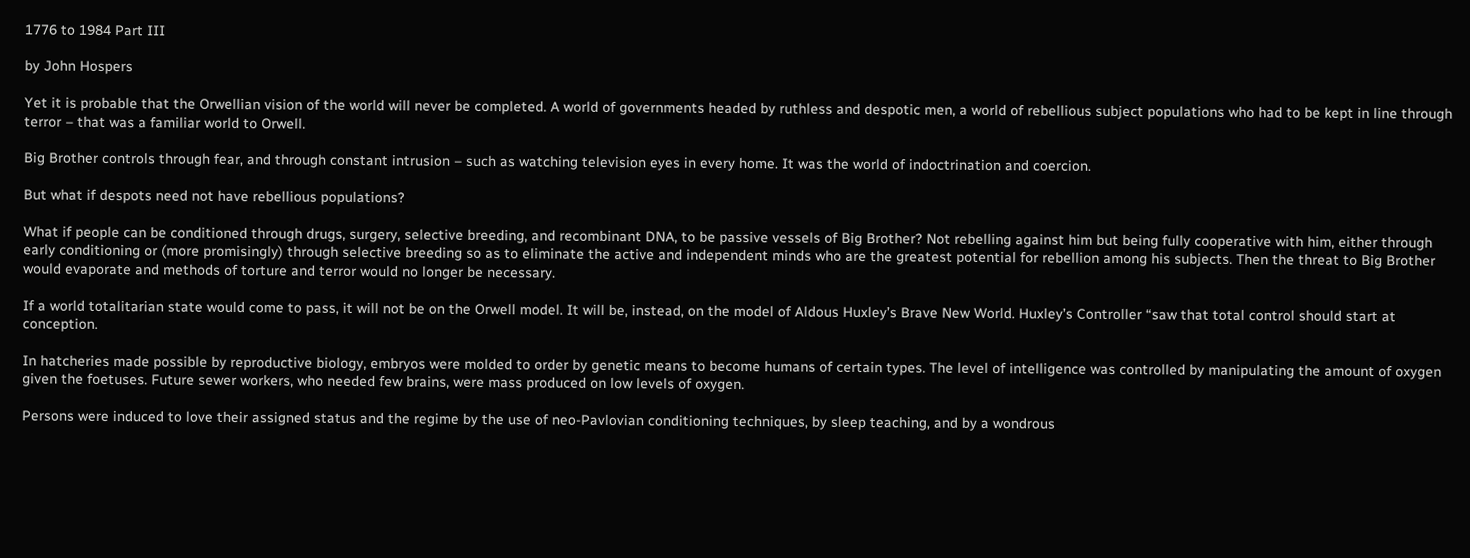1776 to 1984 Part III

by John Hospers

Yet it is probable that the Orwellian vision of the world will never be completed. A world of governments headed by ruthless and despotic men, a world of rebellious subject populations who had to be kept in line through terror – that was a familiar world to Orwell.

Big Brother controls through fear, and through constant intrusion – such as watching television eyes in every home. It was the world of indoctrination and coercion.

But what if despots need not have rebellious populations?

What if people can be conditioned through drugs, surgery, selective breeding, and recombinant DNA, to be passive vessels of Big Brother? Not rebelling against him but being fully cooperative with him, either through early conditioning or (more promisingly) through selective breeding so as to eliminate the active and independent minds who are the greatest potential for rebellion among his subjects. Then the threat to Big Brother would evaporate and methods of torture and terror would no longer be necessary.

If a world totalitarian state would come to pass, it will not be on the Orwell model. It will be, instead, on the model of Aldous Huxley’s Brave New World. Huxley’s Controller “saw that total control should start at conception.

In hatcheries made possible by reproductive biology, embryos were molded to order by genetic means to become humans of certain types. The level of intelligence was controlled by manipulating the amount of oxygen given the foetuses. Future sewer workers, who needed few brains, were mass produced on low levels of oxygen.

Persons were induced to love their assigned status and the regime by the use of neo-Pavlovian conditioning techniques, by sleep teaching, and by a wondrous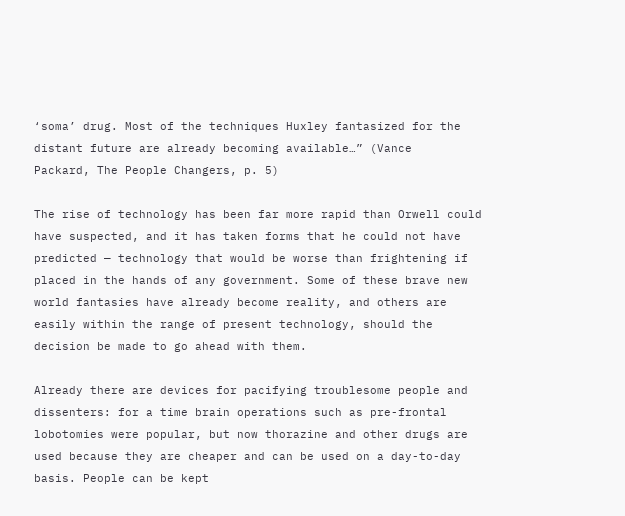‘soma’ drug. Most of the techniques Huxley fantasized for the distant future are already becoming available…” (Vance
Packard, The People Changers, p. 5)

The rise of technology has been far more rapid than Orwell could have suspected, and it has taken forms that he could not have predicted — technology that would be worse than frightening if placed in the hands of any government. Some of these brave new world fantasies have already become reality, and others are easily within the range of present technology, should the decision be made to go ahead with them.

Already there are devices for pacifying troublesome people and dissenters: for a time brain operations such as pre-frontal lobotomies were popular, but now thorazine and other drugs are used because they are cheaper and can be used on a day-to-day basis. People can be kept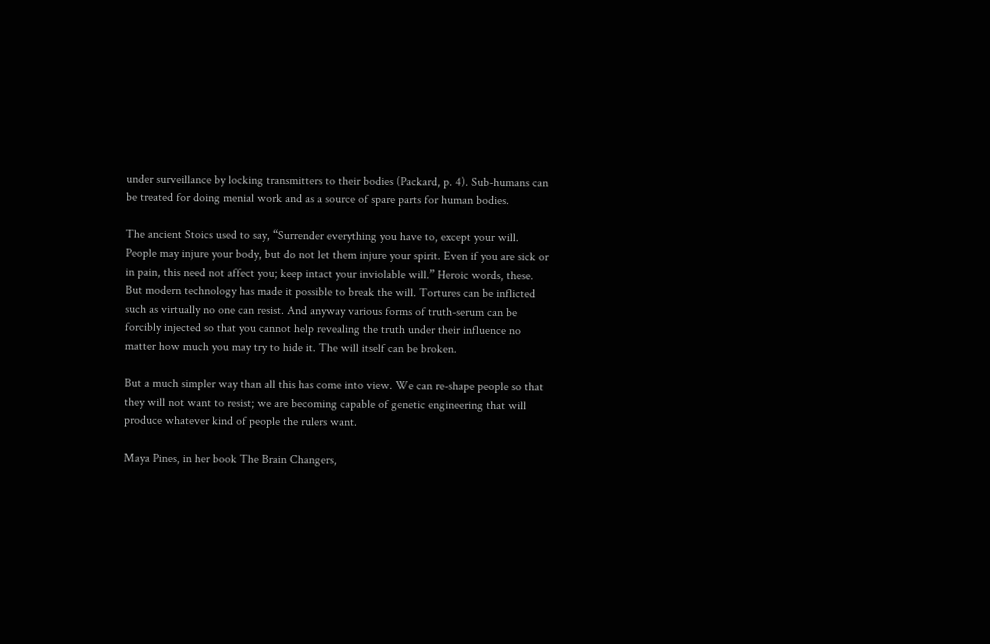under surveillance by locking transmitters to their bodies (Packard, p. 4). Sub-humans can be treated for doing menial work and as a source of spare parts for human bodies.

The ancient Stoics used to say, “Surrender everything you have to, except your will. People may injure your body, but do not let them injure your spirit. Even if you are sick or in pain, this need not affect you; keep intact your inviolable will.” Heroic words, these.
But modern technology has made it possible to break the will. Tortures can be inflicted such as virtually no one can resist. And anyway various forms of truth-serum can be forcibly injected so that you cannot help revealing the truth under their influence no matter how much you may try to hide it. The will itself can be broken.

But a much simpler way than all this has come into view. We can re-shape people so that they will not want to resist; we are becoming capable of genetic engineering that will produce whatever kind of people the rulers want.

Maya Pines, in her book The Brain Changers,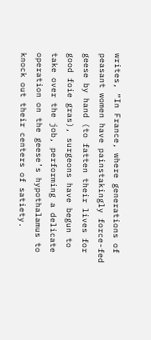writes, “In France, where generations of peasant women have painstakingly force-fed geese by hand (to fatten their lives for good foie gras), surgeons have begun to take over the job, performing a delicate operation on the geese’s hypothalamus to knock out their centers of satiety.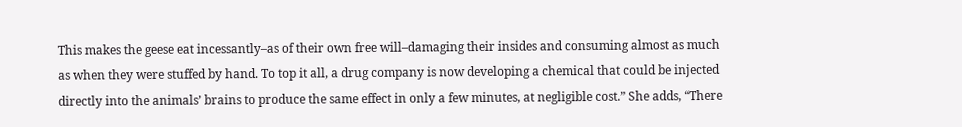This makes the geese eat incessantly–as of their own free will–damaging their insides and consuming almost as much as when they were stuffed by hand. To top it all, a drug company is now developing a chemical that could be injected directly into the animals’ brains to produce the same effect in only a few minutes, at negligible cost.” She adds, “There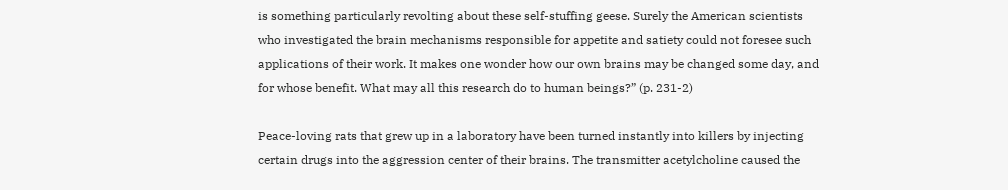is something particularly revolting about these self-stuffing geese. Surely the American scientists who investigated the brain mechanisms responsible for appetite and satiety could not foresee such applications of their work. It makes one wonder how our own brains may be changed some day, and for whose benefit. What may all this research do to human beings?” (p. 231-2)

Peace-loving rats that grew up in a laboratory have been turned instantly into killers by injecting certain drugs into the aggression center of their brains. The transmitter acetylcholine caused the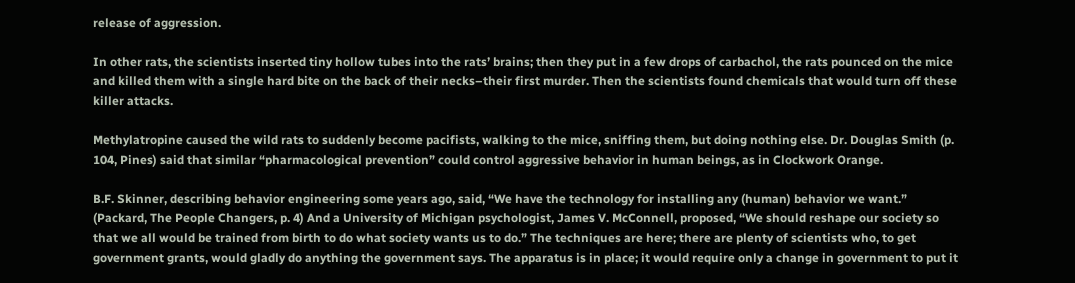release of aggression.

In other rats, the scientists inserted tiny hollow tubes into the rats’ brains; then they put in a few drops of carbachol, the rats pounced on the mice and killed them with a single hard bite on the back of their necks–their first murder. Then the scientists found chemicals that would turn off these killer attacks.

Methylatropine caused the wild rats to suddenly become pacifists, walking to the mice, sniffing them, but doing nothing else. Dr. Douglas Smith (p. 104, Pines) said that similar “pharmacological prevention” could control aggressive behavior in human beings, as in Clockwork Orange.

B.F. Skinner, describing behavior engineering some years ago, said, “We have the technology for installing any (human) behavior we want.” (Packard, The People Changers, p. 4) And a University of Michigan psychologist, James V. McConnell, proposed, “We should reshape our society so that we all would be trained from birth to do what society wants us to do.” The techniques are here; there are plenty of scientists who, to get government grants, would gladly do anything the government says. The apparatus is in place; it would require only a change in government to put it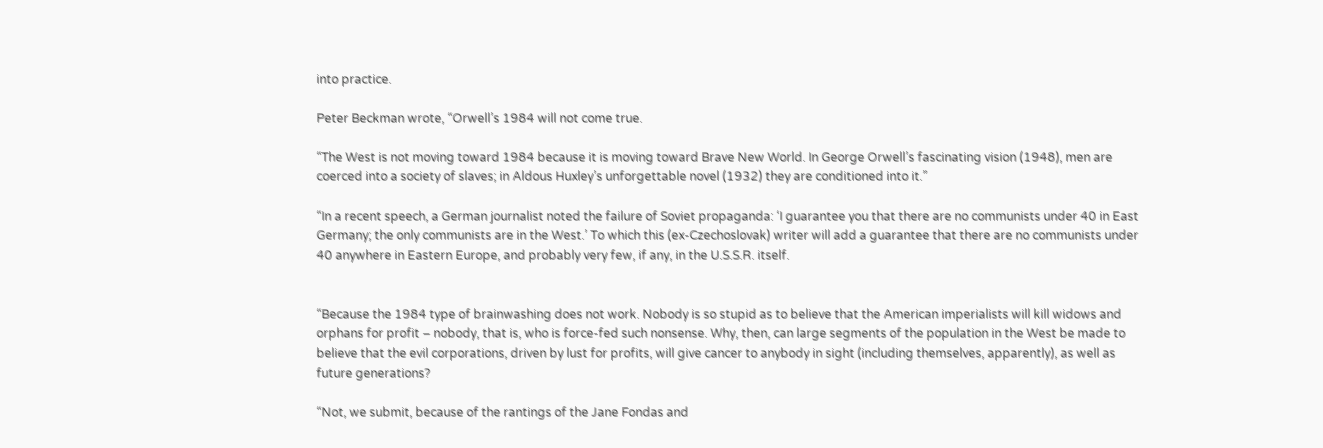into practice.

Peter Beckman wrote, “Orwell’s 1984 will not come true.

“The West is not moving toward 1984 because it is moving toward Brave New World. In George Orwell’s fascinating vision (1948), men are coerced into a society of slaves; in Aldous Huxley’s unforgettable novel (1932) they are conditioned into it.”

“In a recent speech, a German journalist noted the failure of Soviet propaganda: ‘I guarantee you that there are no communists under 40 in East Germany; the only communists are in the West.’ To which this (ex-Czechoslovak) writer will add a guarantee that there are no communists under 40 anywhere in Eastern Europe, and probably very few, if any, in the U.S.S.R. itself.


“Because the 1984 type of brainwashing does not work. Nobody is so stupid as to believe that the American imperialists will kill widows and orphans for profit – nobody, that is, who is force-fed such nonsense. Why, then, can large segments of the population in the West be made to believe that the evil corporations, driven by lust for profits, will give cancer to anybody in sight (including themselves, apparently), as well as future generations?

“Not, we submit, because of the rantings of the Jane Fondas and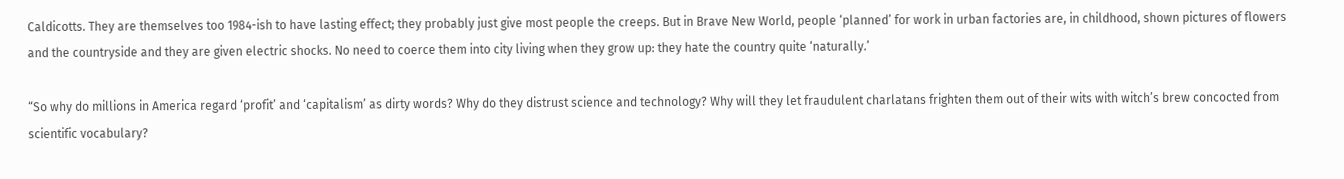Caldicotts. They are themselves too 1984-ish to have lasting effect; they probably just give most people the creeps. But in Brave New World, people ‘planned’ for work in urban factories are, in childhood, shown pictures of flowers and the countryside and they are given electric shocks. No need to coerce them into city living when they grow up: they hate the country quite ‘naturally.’

“So why do millions in America regard ‘profit’ and ‘capitalism’ as dirty words? Why do they distrust science and technology? Why will they let fraudulent charlatans frighten them out of their wits with witch’s brew concocted from scientific vocabulary?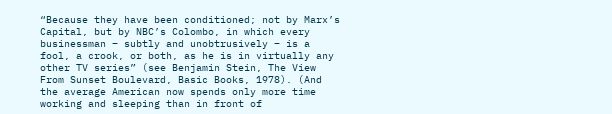“Because they have been conditioned; not by Marx’s Capital, but by NBC’s Colombo, in which every businessman – subtly and unobtrusively – is a fool, a crook, or both, as he is in virtually any other TV series” (see Benjamin Stein, The View From Sunset Boulevard, Basic Books, 1978). (And the average American now spends only more time working and sleeping than in front of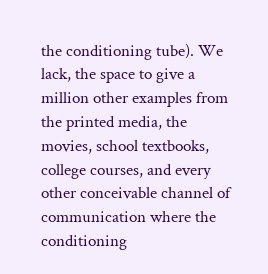the conditioning tube). We lack, the space to give a million other examples from the printed media, the movies, school textbooks, college courses, and every other conceivable channel of communication where the conditioning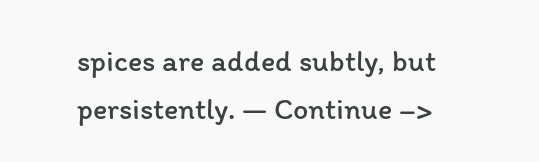spices are added subtly, but persistently. — Continue –>